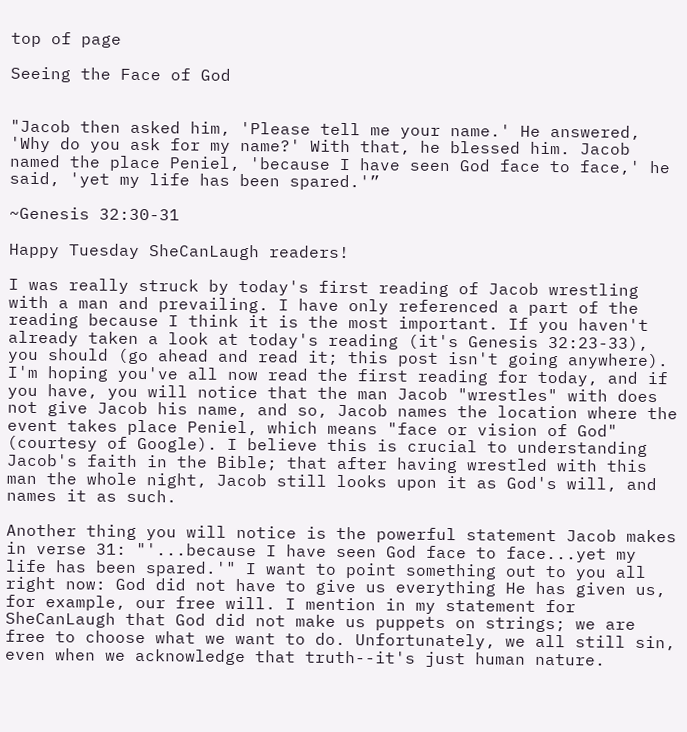top of page

Seeing the Face of God


"Jacob then asked him, 'Please tell me your name.' He answered, 'Why do you ask for my name?' With that, he blessed him. Jacob named the place Peniel, 'because I have seen God face to face,' he said, 'yet my life has been spared.'”

~Genesis 32:30-31

Happy Tuesday SheCanLaugh readers!

I was really struck by today's first reading of Jacob wrestling with a man and prevailing. I have only referenced a part of the reading because I think it is the most important. If you haven't already taken a look at today's reading (it's Genesis 32:23-33), you should (go ahead and read it; this post isn't going anywhere). I'm hoping you've all now read the first reading for today, and if you have, you will notice that the man Jacob "wrestles" with does not give Jacob his name, and so, Jacob names the location where the event takes place Peniel, which means "face or vision of God" (courtesy of Google). I believe this is crucial to understanding Jacob's faith in the Bible; that after having wrestled with this man the whole night, Jacob still looks upon it as God's will, and names it as such.

Another thing you will notice is the powerful statement Jacob makes in verse 31: "'...because I have seen God face to face...yet my life has been spared.'" I want to point something out to you all right now: God did not have to give us everything He has given us, for example, our free will. I mention in my statement for SheCanLaugh that God did not make us puppets on strings; we are free to choose what we want to do. Unfortunately, we all still sin, even when we acknowledge that truth--it's just human nature.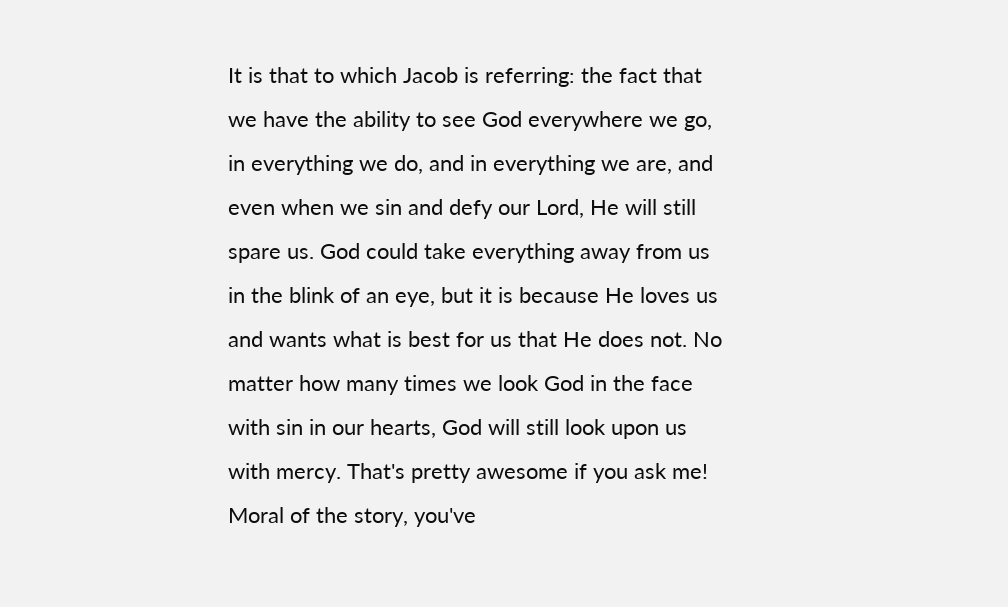It is that to which Jacob is referring: the fact that we have the ability to see God everywhere we go, in everything we do, and in everything we are, and even when we sin and defy our Lord, He will still spare us. God could take everything away from us in the blink of an eye, but it is because He loves us and wants what is best for us that He does not. No matter how many times we look God in the face with sin in our hearts, God will still look upon us with mercy. That's pretty awesome if you ask me! Moral of the story, you've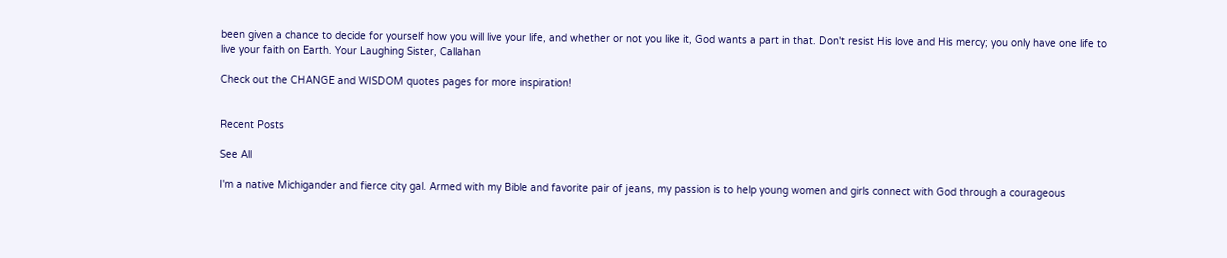been given a chance to decide for yourself how you will live your life, and whether or not you like it, God wants a part in that. Don't resist His love and His mercy; you only have one life to live your faith on Earth. Your Laughing Sister, Callahan

Check out the CHANGE and WISDOM quotes pages for more inspiration!


Recent Posts

See All

I'm a native Michigander and fierce city gal. Armed with my Bible and favorite pair of jeans, my passion is to help young women and girls connect with God through a courageous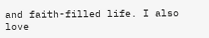and faith-filled life. I also love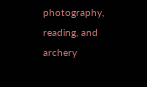photography, reading, and archery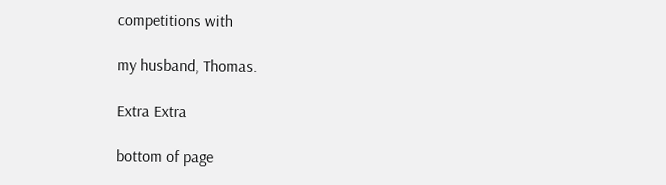competitions with

my husband, Thomas.

Extra Extra

bottom of page